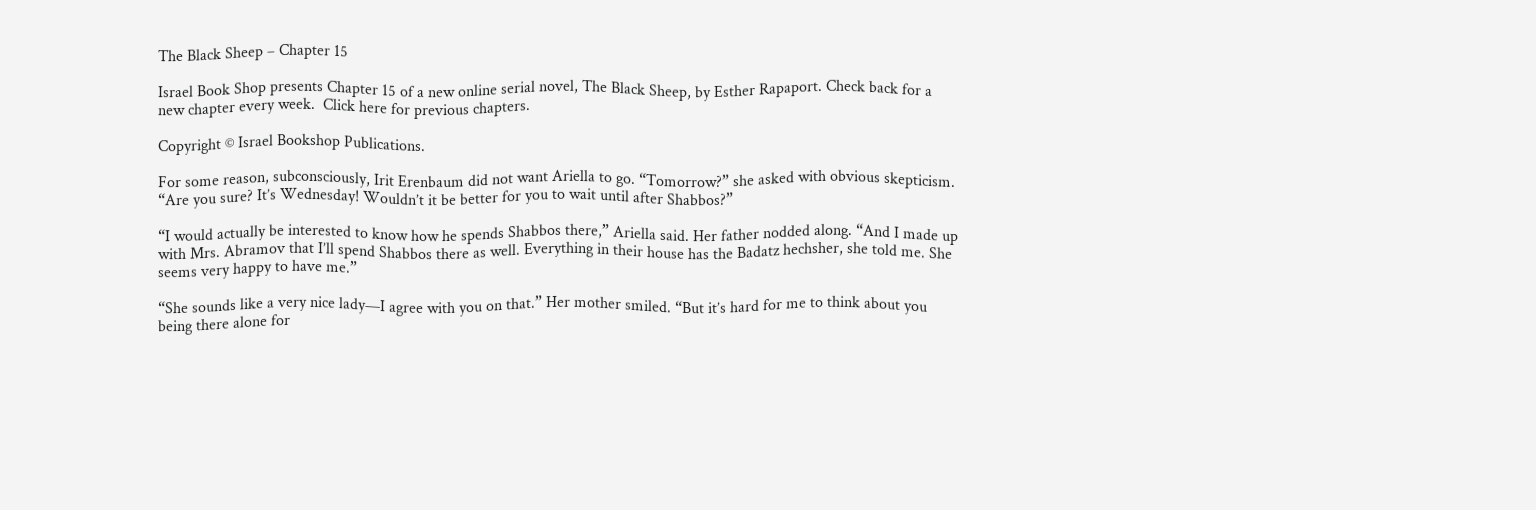The Black Sheep – Chapter 15

Israel Book Shop presents Chapter 15 of a new online serial novel, The Black Sheep, by Esther Rapaport. Check back for a new chapter every week.  Click here for previous chapters.

Copyright © Israel Bookshop Publications.

For some reason, subconsciously, Irit Erenbaum did not want Ariella to go. “Tomorrow?” she asked with obvious skepticism. “Are you sure? It’s Wednesday! Wouldn’t it be better for you to wait until after Shabbos?”

“I would actually be interested to know how he spends Shabbos there,” Ariella said. Her father nodded along. “And I made up with Mrs. Abramov that I’ll spend Shabbos there as well. Everything in their house has the Badatz hechsher, she told me. She seems very happy to have me.”

“She sounds like a very nice lady—I agree with you on that.” Her mother smiled. “But it’s hard for me to think about you being there alone for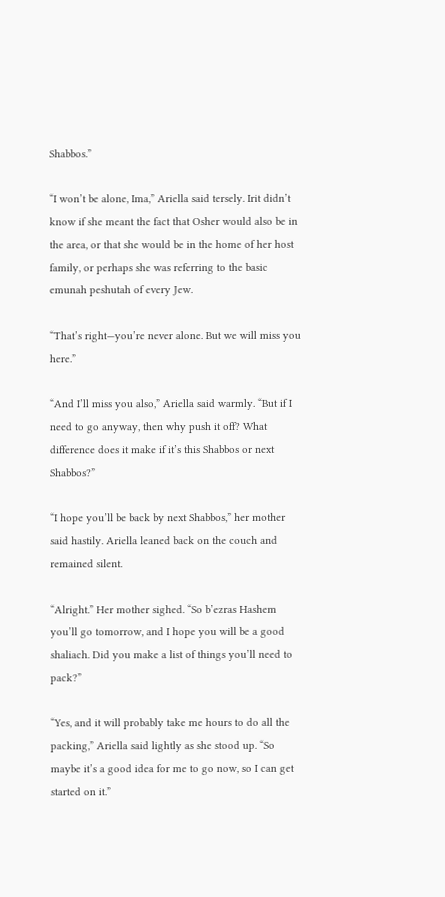Shabbos.”

“I won’t be alone, Ima,” Ariella said tersely. Irit didn’t know if she meant the fact that Osher would also be in the area, or that she would be in the home of her host family, or perhaps she was referring to the basic emunah peshutah of every Jew.

“That’s right—you’re never alone. But we will miss you here.”

“And I’ll miss you also,” Ariella said warmly. “But if I need to go anyway, then why push it off? What difference does it make if it’s this Shabbos or next Shabbos?”

“I hope you’ll be back by next Shabbos,” her mother said hastily. Ariella leaned back on the couch and remained silent.

“Alright.” Her mother sighed. “So b’ezras Hashem you’ll go tomorrow, and I hope you will be a good shaliach. Did you make a list of things you’ll need to pack?”

“Yes, and it will probably take me hours to do all the packing,” Ariella said lightly as she stood up. “So maybe it’s a good idea for me to go now, so I can get started on it.”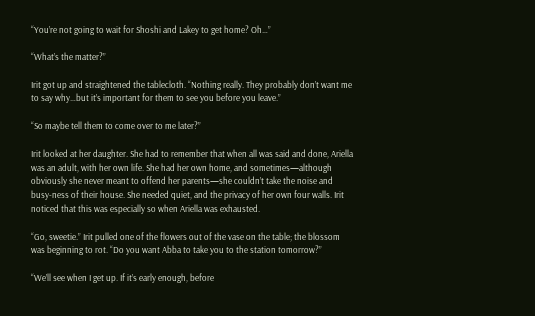“You’re not going to wait for Shoshi and Lakey to get home? Oh…”

“What’s the matter?”

Irit got up and straightened the tablecloth. “Nothing really. They probably don’t want me to say why…but it’s important for them to see you before you leave.”

“So maybe tell them to come over to me later?”

Irit looked at her daughter. She had to remember that when all was said and done, Ariella was an adult, with her own life. She had her own home, and sometimes—although obviously she never meant to offend her parents—she couldn’t take the noise and busy-ness of their house. She needed quiet, and the privacy of her own four walls. Irit noticed that this was especially so when Ariella was exhausted.

“Go, sweetie.” Irit pulled one of the flowers out of the vase on the table; the blossom was beginning to rot. “Do you want Abba to take you to the station tomorrow?”

“We’ll see when I get up. If it’s early enough, before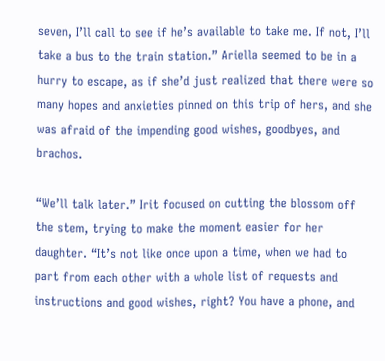seven, I’ll call to see if he’s available to take me. If not, I’ll take a bus to the train station.” Ariella seemed to be in a hurry to escape, as if she’d just realized that there were so many hopes and anxieties pinned on this trip of hers, and she was afraid of the impending good wishes, goodbyes, and brachos.

“We’ll talk later.” Irit focused on cutting the blossom off the stem, trying to make the moment easier for her daughter. “It’s not like once upon a time, when we had to part from each other with a whole list of requests and instructions and good wishes, right? You have a phone, and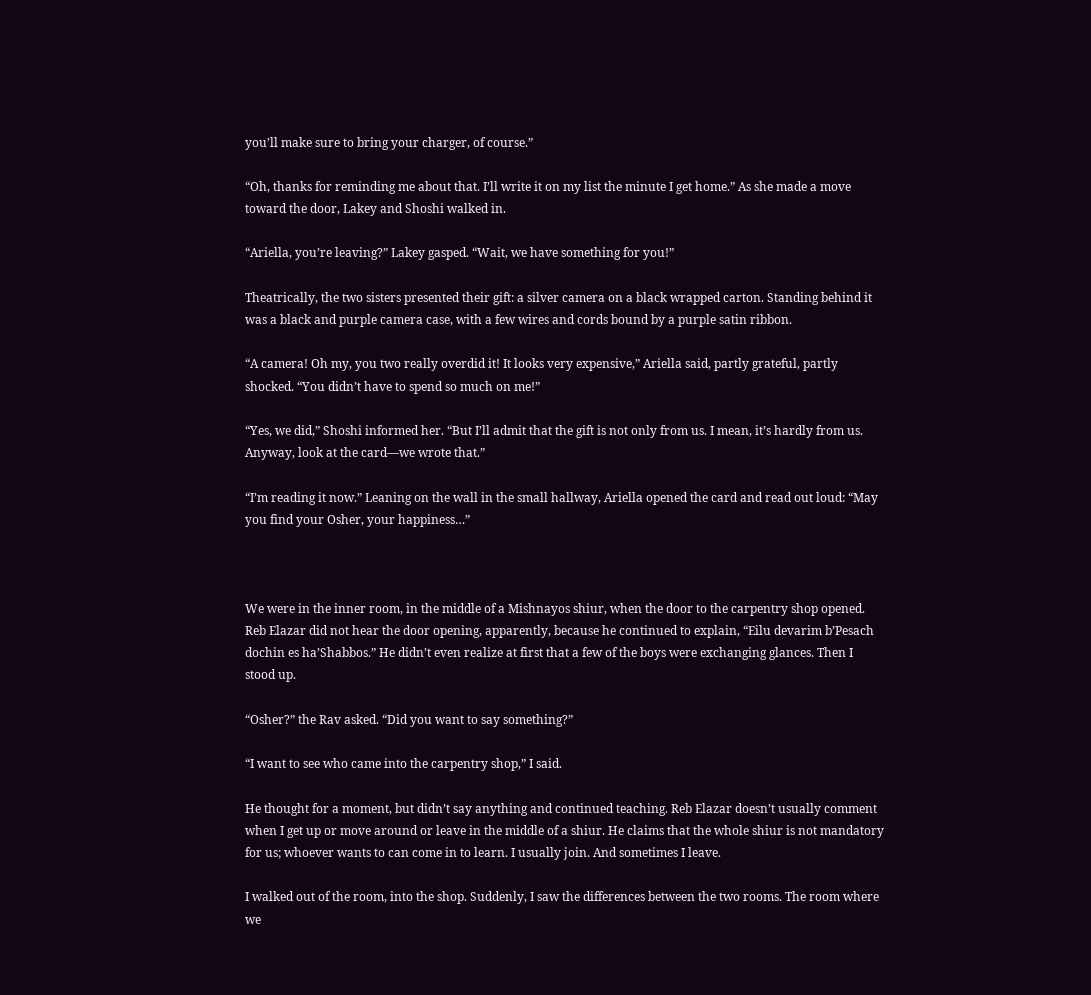you’ll make sure to bring your charger, of course.”

“Oh, thanks for reminding me about that. I’ll write it on my list the minute I get home.” As she made a move toward the door, Lakey and Shoshi walked in.

“Ariella, you’re leaving?” Lakey gasped. “Wait, we have something for you!”

Theatrically, the two sisters presented their gift: a silver camera on a black wrapped carton. Standing behind it was a black and purple camera case, with a few wires and cords bound by a purple satin ribbon.

“A camera! Oh my, you two really overdid it! It looks very expensive,” Ariella said, partly grateful, partly shocked. “You didn’t have to spend so much on me!”

“Yes, we did,” Shoshi informed her. “But I’ll admit that the gift is not only from us. I mean, it’s hardly from us. Anyway, look at the card—we wrote that.”

“I’m reading it now.” Leaning on the wall in the small hallway, Ariella opened the card and read out loud: “May you find your Osher, your happiness…”



We were in the inner room, in the middle of a Mishnayos shiur, when the door to the carpentry shop opened. Reb Elazar did not hear the door opening, apparently, because he continued to explain, “Eilu devarim b’Pesach dochin es ha’Shabbos.” He didn’t even realize at first that a few of the boys were exchanging glances. Then I stood up.

“Osher?” the Rav asked. “Did you want to say something?”

“I want to see who came into the carpentry shop,” I said.

He thought for a moment, but didn’t say anything and continued teaching. Reb Elazar doesn’t usually comment when I get up or move around or leave in the middle of a shiur. He claims that the whole shiur is not mandatory for us; whoever wants to can come in to learn. I usually join. And sometimes I leave.

I walked out of the room, into the shop. Suddenly, I saw the differences between the two rooms. The room where we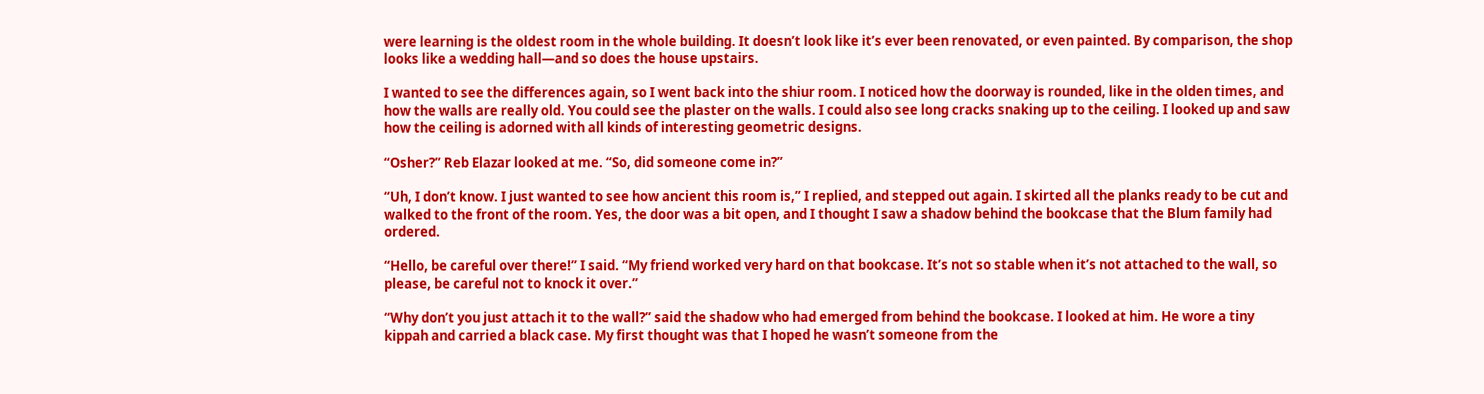were learning is the oldest room in the whole building. It doesn’t look like it’s ever been renovated, or even painted. By comparison, the shop looks like a wedding hall—and so does the house upstairs.

I wanted to see the differences again, so I went back into the shiur room. I noticed how the doorway is rounded, like in the olden times, and how the walls are really old. You could see the plaster on the walls. I could also see long cracks snaking up to the ceiling. I looked up and saw how the ceiling is adorned with all kinds of interesting geometric designs.

“Osher?” Reb Elazar looked at me. “So, did someone come in?”

“Uh, I don’t know. I just wanted to see how ancient this room is,” I replied, and stepped out again. I skirted all the planks ready to be cut and walked to the front of the room. Yes, the door was a bit open, and I thought I saw a shadow behind the bookcase that the Blum family had ordered.

“Hello, be careful over there!” I said. “My friend worked very hard on that bookcase. It’s not so stable when it’s not attached to the wall, so please, be careful not to knock it over.”

“Why don’t you just attach it to the wall?” said the shadow who had emerged from behind the bookcase. I looked at him. He wore a tiny kippah and carried a black case. My first thought was that I hoped he wasn’t someone from the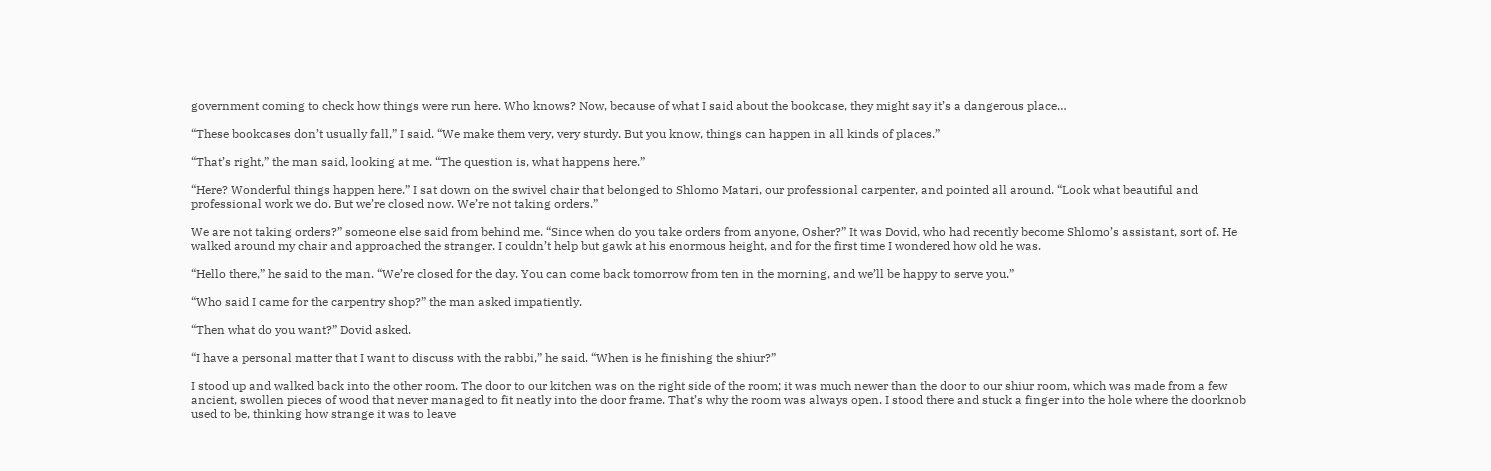government coming to check how things were run here. Who knows? Now, because of what I said about the bookcase, they might say it’s a dangerous place…

“These bookcases don’t usually fall,” I said. “We make them very, very sturdy. But you know, things can happen in all kinds of places.”

“That’s right,” the man said, looking at me. “The question is, what happens here.”

“Here? Wonderful things happen here.” I sat down on the swivel chair that belonged to Shlomo Matari, our professional carpenter, and pointed all around. “Look what beautiful and professional work we do. But we’re closed now. We’re not taking orders.”

We are not taking orders?” someone else said from behind me. “Since when do you take orders from anyone, Osher?” It was Dovid, who had recently become Shlomo’s assistant, sort of. He walked around my chair and approached the stranger. I couldn’t help but gawk at his enormous height, and for the first time I wondered how old he was.

“Hello there,” he said to the man. “We’re closed for the day. You can come back tomorrow from ten in the morning, and we’ll be happy to serve you.”

“Who said I came for the carpentry shop?” the man asked impatiently.

“Then what do you want?” Dovid asked.

“I have a personal matter that I want to discuss with the rabbi,” he said. “When is he finishing the shiur?”

I stood up and walked back into the other room. The door to our kitchen was on the right side of the room; it was much newer than the door to our shiur room, which was made from a few ancient, swollen pieces of wood that never managed to fit neatly into the door frame. That’s why the room was always open. I stood there and stuck a finger into the hole where the doorknob used to be, thinking how strange it was to leave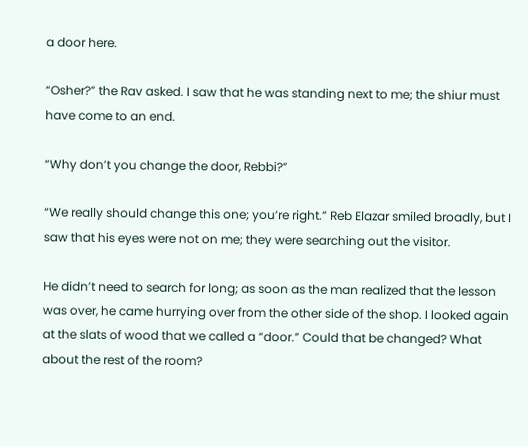a door here.

“Osher?” the Rav asked. I saw that he was standing next to me; the shiur must have come to an end.

“Why don’t you change the door, Rebbi?”

“We really should change this one; you’re right.” Reb Elazar smiled broadly, but I saw that his eyes were not on me; they were searching out the visitor.

He didn’t need to search for long; as soon as the man realized that the lesson was over, he came hurrying over from the other side of the shop. I looked again at the slats of wood that we called a “door.” Could that be changed? What about the rest of the room?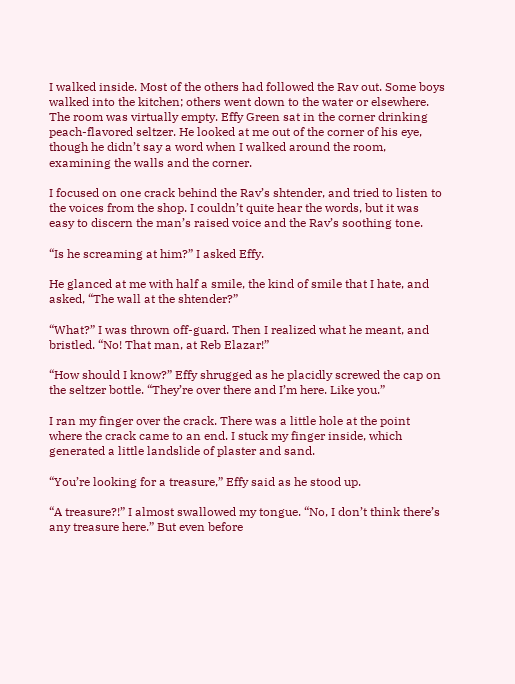I walked inside. Most of the others had followed the Rav out. Some boys walked into the kitchen; others went down to the water or elsewhere. The room was virtually empty. Effy Green sat in the corner drinking peach-flavored seltzer. He looked at me out of the corner of his eye, though he didn’t say a word when I walked around the room, examining the walls and the corner.

I focused on one crack behind the Rav’s shtender, and tried to listen to the voices from the shop. I couldn’t quite hear the words, but it was easy to discern the man’s raised voice and the Rav’s soothing tone.

“Is he screaming at him?” I asked Effy.

He glanced at me with half a smile, the kind of smile that I hate, and asked, “The wall at the shtender?”

“What?” I was thrown off-guard. Then I realized what he meant, and bristled. “No! That man, at Reb Elazar!”

“How should I know?” Effy shrugged as he placidly screwed the cap on the seltzer bottle. “They’re over there and I’m here. Like you.”

I ran my finger over the crack. There was a little hole at the point where the crack came to an end. I stuck my finger inside, which generated a little landslide of plaster and sand.

“You’re looking for a treasure,” Effy said as he stood up.

“A treasure?!” I almost swallowed my tongue. “No, I don’t think there’s any treasure here.” But even before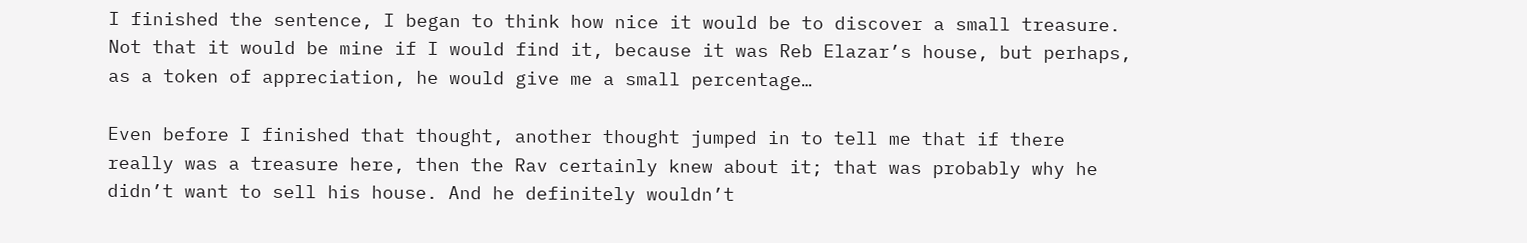I finished the sentence, I began to think how nice it would be to discover a small treasure. Not that it would be mine if I would find it, because it was Reb Elazar’s house, but perhaps, as a token of appreciation, he would give me a small percentage…

Even before I finished that thought, another thought jumped in to tell me that if there really was a treasure here, then the Rav certainly knew about it; that was probably why he didn’t want to sell his house. And he definitely wouldn’t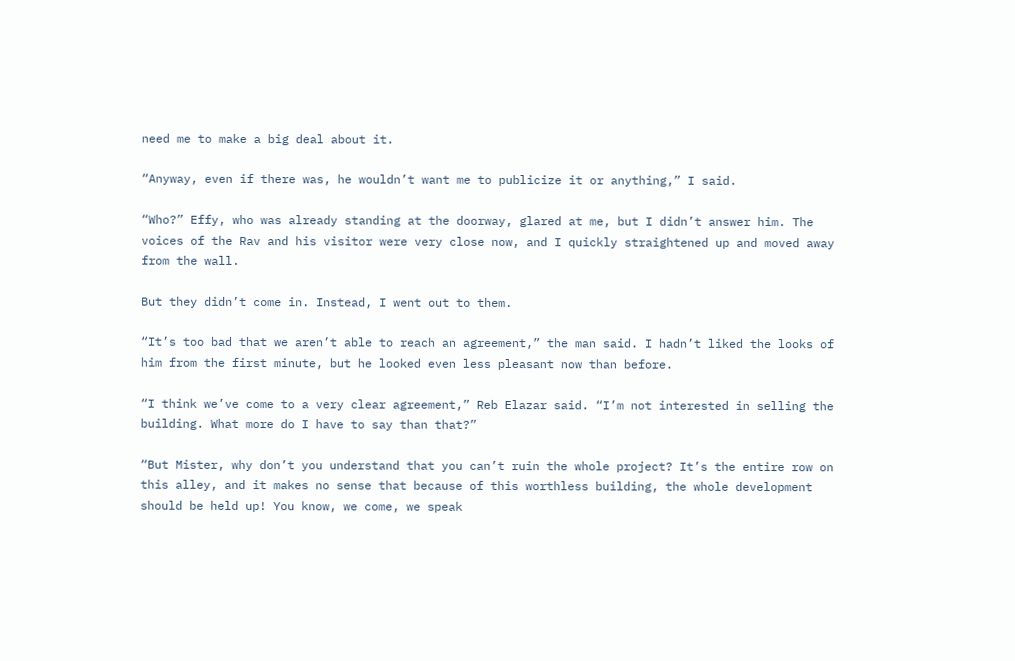need me to make a big deal about it.

“Anyway, even if there was, he wouldn’t want me to publicize it or anything,” I said.

“Who?” Effy, who was already standing at the doorway, glared at me, but I didn’t answer him. The voices of the Rav and his visitor were very close now, and I quickly straightened up and moved away from the wall.

But they didn’t come in. Instead, I went out to them.

“It’s too bad that we aren’t able to reach an agreement,” the man said. I hadn’t liked the looks of him from the first minute, but he looked even less pleasant now than before.

“I think we’ve come to a very clear agreement,” Reb Elazar said. “I’m not interested in selling the building. What more do I have to say than that?”

“But Mister, why don’t you understand that you can’t ruin the whole project? It’s the entire row on this alley, and it makes no sense that because of this worthless building, the whole development should be held up! You know, we come, we speak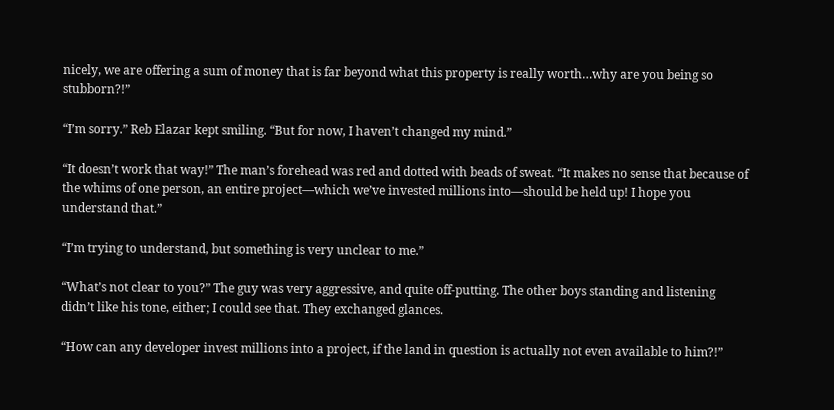nicely, we are offering a sum of money that is far beyond what this property is really worth…why are you being so stubborn?!”

“I’m sorry.” Reb Elazar kept smiling. “But for now, I haven’t changed my mind.”

“It doesn’t work that way!” The man’s forehead was red and dotted with beads of sweat. “It makes no sense that because of the whims of one person, an entire project—which we’ve invested millions into—should be held up! I hope you understand that.”

“I’m trying to understand, but something is very unclear to me.”

“What’s not clear to you?” The guy was very aggressive, and quite off-putting. The other boys standing and listening didn’t like his tone, either; I could see that. They exchanged glances.

“How can any developer invest millions into a project, if the land in question is actually not even available to him?!”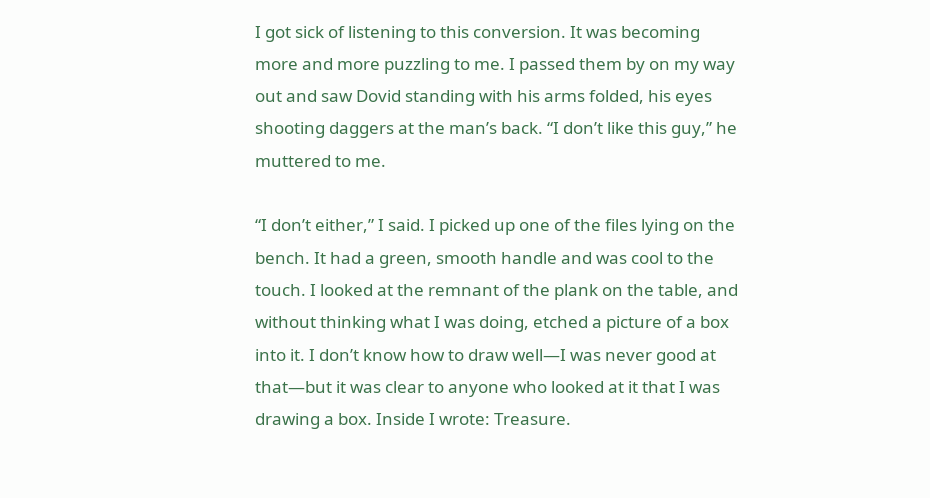I got sick of listening to this conversion. It was becoming more and more puzzling to me. I passed them by on my way out and saw Dovid standing with his arms folded, his eyes shooting daggers at the man’s back. “I don’t like this guy,” he muttered to me.

“I don’t either,” I said. I picked up one of the files lying on the bench. It had a green, smooth handle and was cool to the touch. I looked at the remnant of the plank on the table, and without thinking what I was doing, etched a picture of a box into it. I don’t know how to draw well—I was never good at that—but it was clear to anyone who looked at it that I was drawing a box. Inside I wrote: Treasure.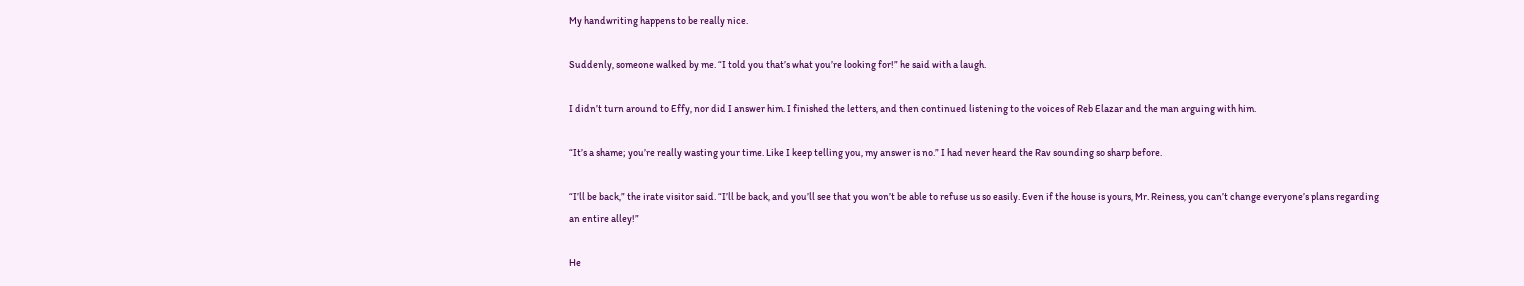My handwriting happens to be really nice.

Suddenly, someone walked by me. “I told you that’s what you’re looking for!” he said with a laugh.

I didn’t turn around to Effy, nor did I answer him. I finished the letters, and then continued listening to the voices of Reb Elazar and the man arguing with him.

“It’s a shame; you’re really wasting your time. Like I keep telling you, my answer is no.” I had never heard the Rav sounding so sharp before.

“I’ll be back,” the irate visitor said. “I’ll be back, and you’ll see that you won’t be able to refuse us so easily. Even if the house is yours, Mr. Reiness, you can’t change everyone’s plans regarding an entire alley!”

He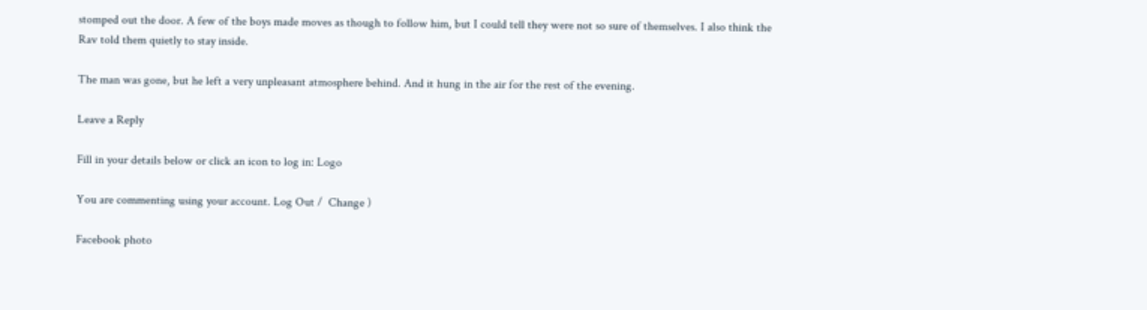stomped out the door. A few of the boys made moves as though to follow him, but I could tell they were not so sure of themselves. I also think the Rav told them quietly to stay inside.

The man was gone, but he left a very unpleasant atmosphere behind. And it hung in the air for the rest of the evening.

Leave a Reply

Fill in your details below or click an icon to log in: Logo

You are commenting using your account. Log Out /  Change )

Facebook photo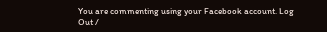You are commenting using your Facebook account. Log Out /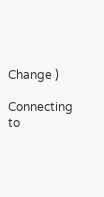Change )

Connecting to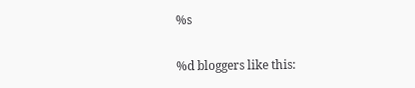%s

%d bloggers like this: